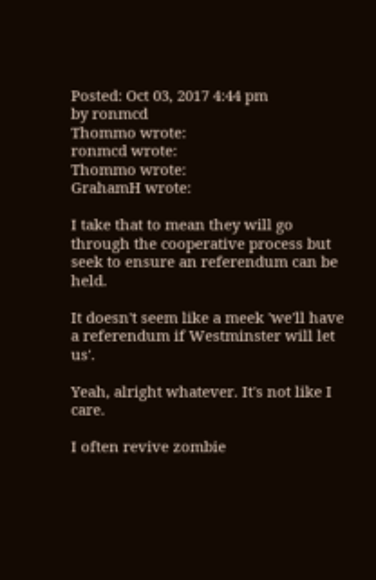Posted: Oct 03, 2017 4:44 pm
by ronmcd
Thommo wrote:
ronmcd wrote:
Thommo wrote:
GrahamH wrote:

I take that to mean they will go through the cooperative process but seek to ensure an referendum can be held.

It doesn't seem like a meek 'we'll have a referendum if Westminster will let us'.

Yeah, alright whatever. It's not like I care.

I often revive zombie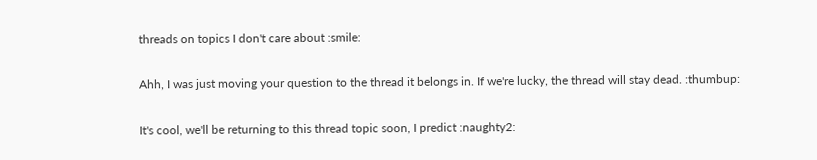threads on topics I don't care about :smile:

Ahh, I was just moving your question to the thread it belongs in. If we're lucky, the thread will stay dead. :thumbup:

It's cool, we'll be returning to this thread topic soon, I predict :naughty2: